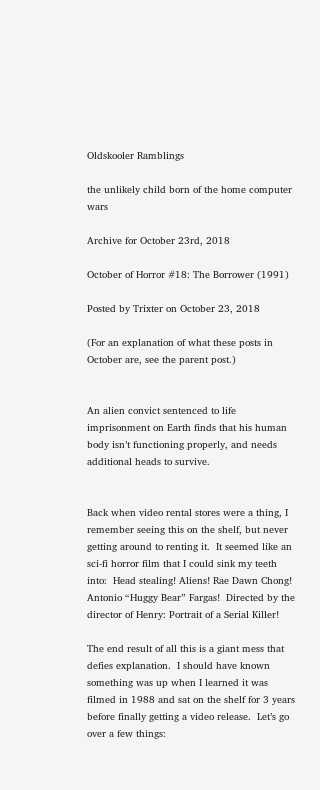Oldskooler Ramblings

the unlikely child born of the home computer wars

Archive for October 23rd, 2018

October of Horror #18: The Borrower (1991)

Posted by Trixter on October 23, 2018

(For an explanation of what these posts in October are, see the parent post.)


An alien convict sentenced to life imprisonment on Earth finds that his human body isn’t functioning properly, and needs additional heads to survive.


Back when video rental stores were a thing, I remember seeing this on the shelf, but never getting around to renting it.  It seemed like an sci-fi horror film that I could sink my teeth into:  Head stealing! Aliens! Rae Dawn Chong!  Antonio “Huggy Bear” Fargas!  Directed by the director of Henry: Portrait of a Serial Killer!

The end result of all this is a giant mess that defies explanation.  I should have known something was up when I learned it was filmed in 1988 and sat on the shelf for 3 years before finally getting a video release.  Let’s go over a few things: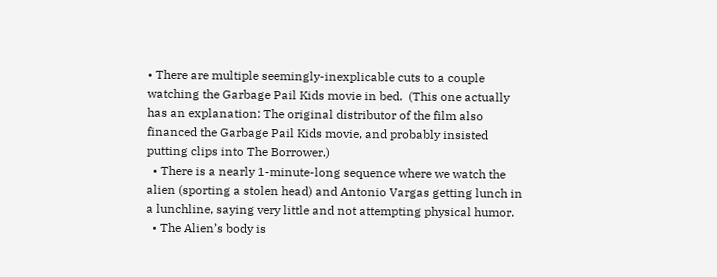• There are multiple seemingly-inexplicable cuts to a couple watching the Garbage Pail Kids movie in bed.  (This one actually has an explanation: The original distributor of the film also financed the Garbage Pail Kids movie, and probably insisted putting clips into The Borrower.)
  • There is a nearly 1-minute-long sequence where we watch the alien (sporting a stolen head) and Antonio Vargas getting lunch in a lunchline, saying very little and not attempting physical humor.
  • The Alien’s body is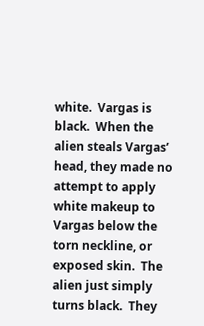white.  Vargas is black.  When the alien steals Vargas’ head, they made no attempt to apply white makeup to Vargas below the torn neckline, or exposed skin.  The alien just simply turns black.  They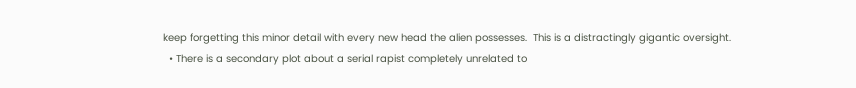keep forgetting this minor detail with every new head the alien possesses.  This is a distractingly gigantic oversight.
  • There is a secondary plot about a serial rapist completely unrelated to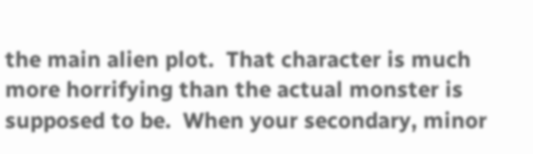the main alien plot.  That character is much more horrifying than the actual monster is supposed to be.  When your secondary, minor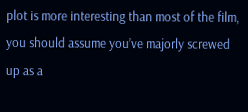plot is more interesting than most of the film, you should assume you’ve majorly screwed up as a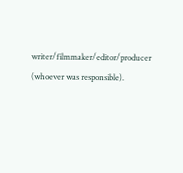writer/filmmaker/editor/producer (whoever was responsible).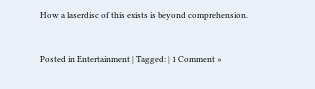How a laserdisc of this exists is beyond comprehension.



Posted in Entertainment | Tagged: | 1 Comment »